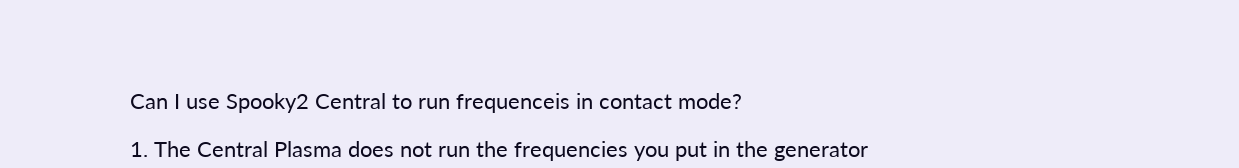Can I use Spooky2 Central to run frequenceis in contact mode?

1. The Central Plasma does not run the frequencies you put in the generator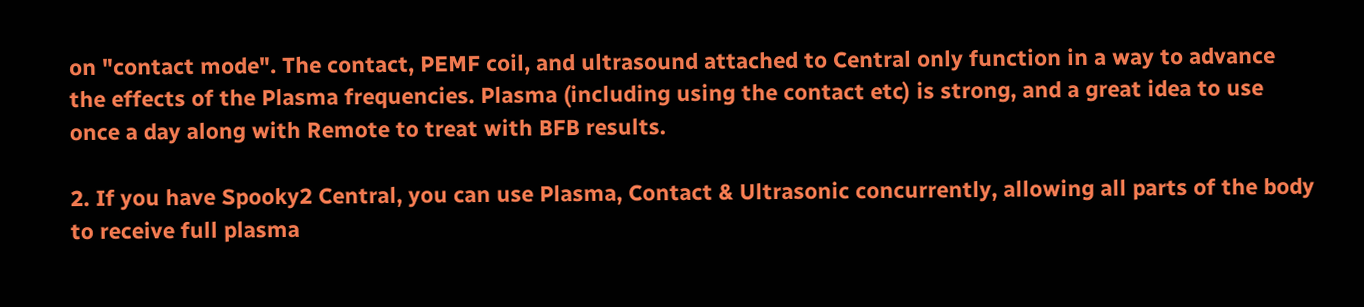on "contact mode". The contact, PEMF coil, and ultrasound attached to Central only function in a way to advance the effects of the Plasma frequencies. Plasma (including using the contact etc) is strong, and a great idea to use once a day along with Remote to treat with BFB results.

2. If you have Spooky2 Central, you can use Plasma, Contact & Ultrasonic concurrently, allowing all parts of the body to receive full plasma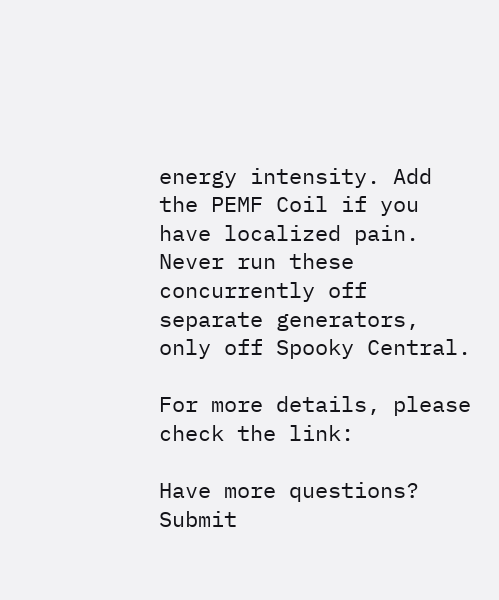energy intensity. Add the PEMF Coil if you have localized pain. Never run these concurrently off separate generators, only off Spooky Central.

For more details, please check the link:

Have more questions? Submit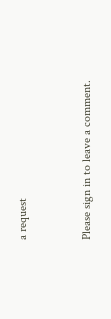a request


Please sign in to leave a comment.